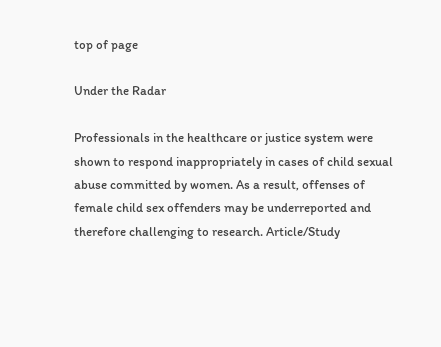top of page

Under the Radar

Professionals in the healthcare or justice system were shown to respond inappropriately in cases of child sexual abuse committed by women. As a result, offenses of female child sex offenders may be underreported and therefore challenging to research. Article/Study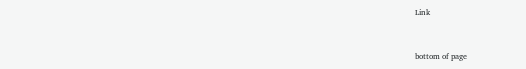Link


bottom of page